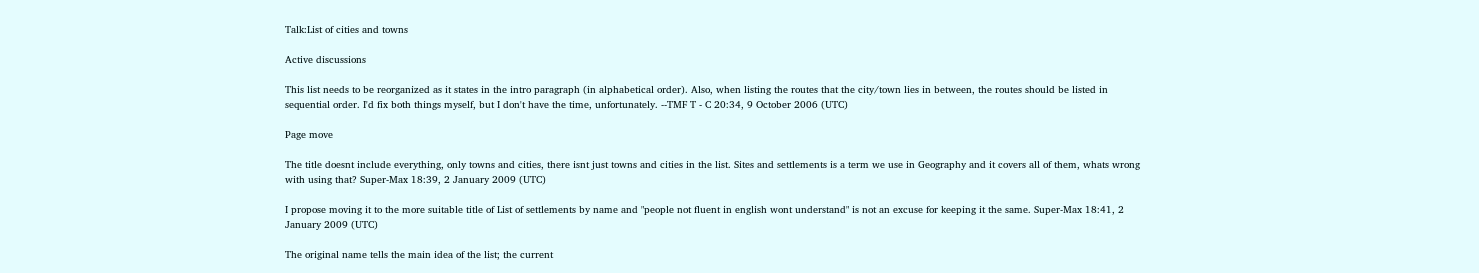Talk:List of cities and towns

Active discussions

This list needs to be reorganized as it states in the intro paragraph (in alphabetical order). Also, when listing the routes that the city/town lies in between, the routes should be listed in sequential order. I'd fix both things myself, but I don't have the time, unfortunately. --TMF T - C 20:34, 9 October 2006 (UTC)

Page move

The title doesnt include everything, only towns and cities, there isnt just towns and cities in the list. Sites and settlements is a term we use in Geography and it covers all of them, whats wrong with using that? Super-Max 18:39, 2 January 2009 (UTC)

I propose moving it to the more suitable title of List of settlements by name and "people not fluent in english wont understand" is not an excuse for keeping it the same. Super-Max 18:41, 2 January 2009 (UTC)

The original name tells the main idea of the list; the current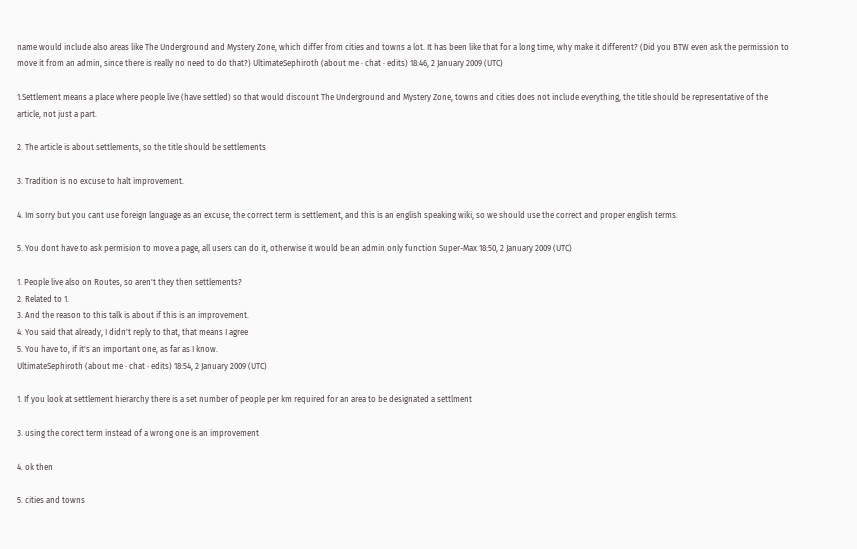name would include also areas like The Underground and Mystery Zone, which differ from cities and towns a lot. It has been like that for a long time, why make it different? (Did you BTW even ask the permission to move it from an admin, since there is really no need to do that?) UltimateSephiroth (about me · chat · edits) 18:46, 2 January 2009 (UTC)

1.Settlement means a place where people live (have settled) so that would discount The Underground and Mystery Zone, towns and cities does not include everything, the title should be representative of the article, not just a part.

2. The article is about settlements, so the title should be settlements

3. Tradition is no excuse to halt improvement.

4. Im sorry but you cant use foreign language as an excuse, the correct term is settlement, and this is an english speaking wiki, so we should use the correct and proper english terms.

5. You dont have to ask permision to move a page, all users can do it, otherwise it would be an admin only function Super-Max 18:50, 2 January 2009 (UTC)

1. People live also on Routes, so aren't they then settlements?
2. Related to 1.
3. And the reason to this talk is about if this is an improvement.
4. You said that already, I didn't reply to that, that means I agree
5. You have to, if it's an important one, as far as I know.
UltimateSephiroth (about me · chat · edits) 18:54, 2 January 2009 (UTC)

1. If you look at settlement hierarchy there is a set number of people per km required for an area to be designated a settlment

3. using the corect term instead of a wrong one is an improvement

4. ok then

5. cities and towns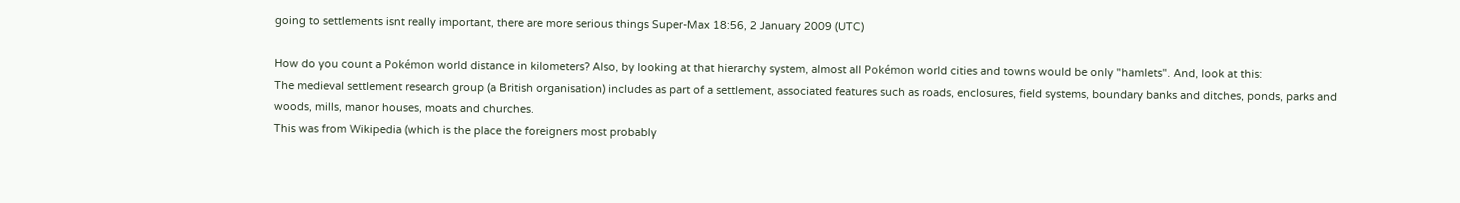going to settlements isnt really important, there are more serious things Super-Max 18:56, 2 January 2009 (UTC)

How do you count a Pokémon world distance in kilometers? Also, by looking at that hierarchy system, almost all Pokémon world cities and towns would be only "hamlets". And, look at this:
The medieval settlement research group (a British organisation) includes as part of a settlement, associated features such as roads, enclosures, field systems, boundary banks and ditches, ponds, parks and woods, mills, manor houses, moats and churches.
This was from Wikipedia (which is the place the foreigners most probably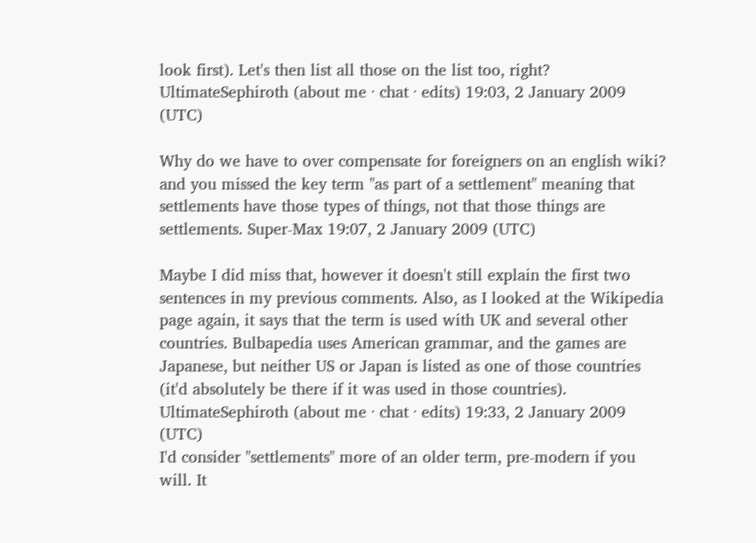look first). Let's then list all those on the list too, right? UltimateSephiroth (about me · chat · edits) 19:03, 2 January 2009 (UTC)

Why do we have to over compensate for foreigners on an english wiki? and you missed the key term "as part of a settlement" meaning that settlements have those types of things, not that those things are settlements. Super-Max 19:07, 2 January 2009 (UTC)

Maybe I did miss that, however it doesn't still explain the first two sentences in my previous comments. Also, as I looked at the Wikipedia page again, it says that the term is used with UK and several other countries. Bulbapedia uses American grammar, and the games are Japanese, but neither US or Japan is listed as one of those countries (it'd absolutely be there if it was used in those countries). UltimateSephiroth (about me · chat · edits) 19:33, 2 January 2009 (UTC)
I'd consider "settlements" more of an older term, pre-modern if you will. It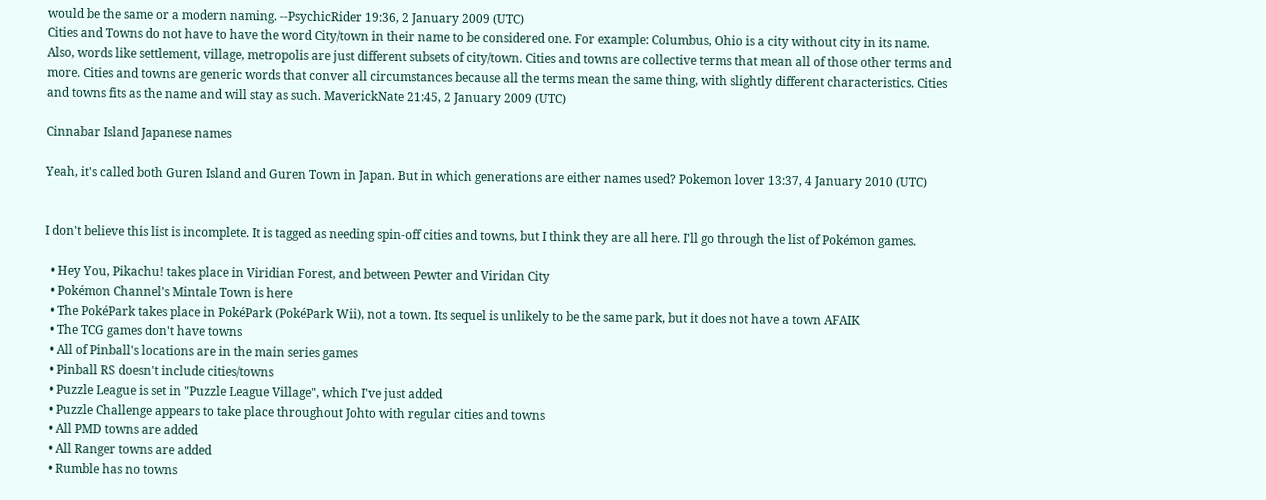would be the same or a modern naming. --PsychicRider 19:36, 2 January 2009 (UTC)
Cities and Towns do not have to have the word City/town in their name to be considered one. For example: Columbus, Ohio is a city without city in its name. Also, words like settlement, village, metropolis are just different subsets of city/town. Cities and towns are collective terms that mean all of those other terms and more. Cities and towns are generic words that conver all circumstances because all the terms mean the same thing, with slightly different characteristics. Cities and towns fits as the name and will stay as such. MaverickNate 21:45, 2 January 2009 (UTC)

Cinnabar Island Japanese names

Yeah, it's called both Guren Island and Guren Town in Japan. But in which generations are either names used? Pokemon lover 13:37, 4 January 2010 (UTC)


I don't believe this list is incomplete. It is tagged as needing spin-off cities and towns, but I think they are all here. I'll go through the list of Pokémon games.

  • Hey You, Pikachu! takes place in Viridian Forest, and between Pewter and Viridan City
  • Pokémon Channel's Mintale Town is here
  • The PokéPark takes place in PokéPark (PokéPark Wii), not a town. Its sequel is unlikely to be the same park, but it does not have a town AFAIK
  • The TCG games don't have towns
  • All of Pinball's locations are in the main series games
  • Pinball RS doesn't include cities/towns
  • Puzzle League is set in "Puzzle League Village", which I've just added
  • Puzzle Challenge appears to take place throughout Johto with regular cities and towns
  • All PMD towns are added
  • All Ranger towns are added
  • Rumble has no towns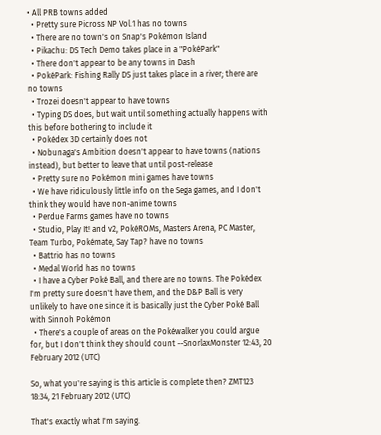• All PRB towns added
  • Pretty sure Picross NP Vol.1 has no towns
  • There are no town's on Snap's Pokémon Island
  • Pikachu: DS Tech Demo takes place in a "PokéPark"
  • There don't appear to be any towns in Dash
  • PokéPark: Fishing Rally DS just takes place in a river; there are no towns
  • Trozei doesn't appear to have towns
  • Typing DS does, but wait until something actually happens with this before bothering to include it
  • Pokédex 3D certainly does not
  • Nobunaga's Ambition doesn't appear to have towns (nations instead), but better to leave that until post-release
  • Pretty sure no Pokémon mini games have towns
  • We have ridiculously little info on the Sega games, and I don't think they would have non-anime towns
  • Perdue Farms games have no towns
  • Studio, Play It! and v2, PokéROMs, Masters Arena, PC Master, Team Turbo, Pokémate, Say Tap? have no towns
  • Battrio has no towns
  • Medal World has no towns
  • I have a Cyber Poké Ball, and there are no towns. The Pokédex I'm pretty sure doesn't have them, and the D&P Ball is very unlikely to have one since it is basically just the Cyber Poké Ball with Sinnoh Pokémon
  • There's a couple of areas on the Pokéwalker you could argue for, but I don't think they should count --SnorlaxMonster 12:43, 20 February 2012 (UTC)

So, what you're saying is this article is complete then? ZMT123 18:34, 21 February 2012 (UTC)

That's exactly what I'm saying.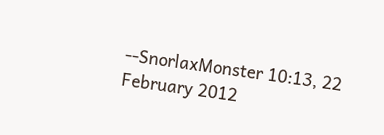--SnorlaxMonster 10:13, 22 February 2012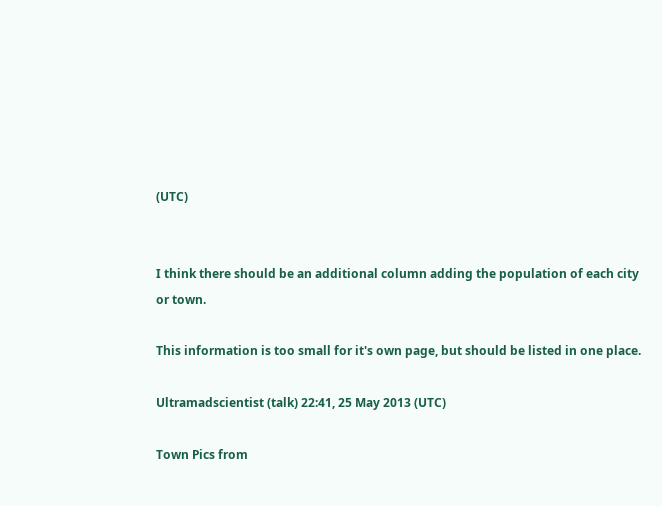(UTC)


I think there should be an additional column adding the population of each city or town.

This information is too small for it's own page, but should be listed in one place.

Ultramadscientist (talk) 22:41, 25 May 2013 (UTC)

Town Pics from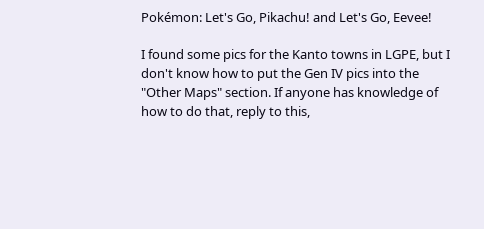Pokémon: Let's Go, Pikachu! and Let's Go, Eevee!

I found some pics for the Kanto towns in LGPE, but I don't know how to put the Gen IV pics into the "Other Maps" section. If anyone has knowledge of how to do that, reply to this,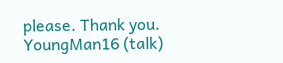please. Thank you. YoungMan16 (talk)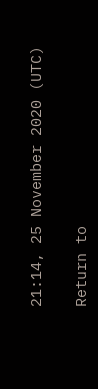21:14, 25 November 2020 (UTC)

Return to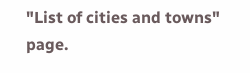"List of cities and towns" page.